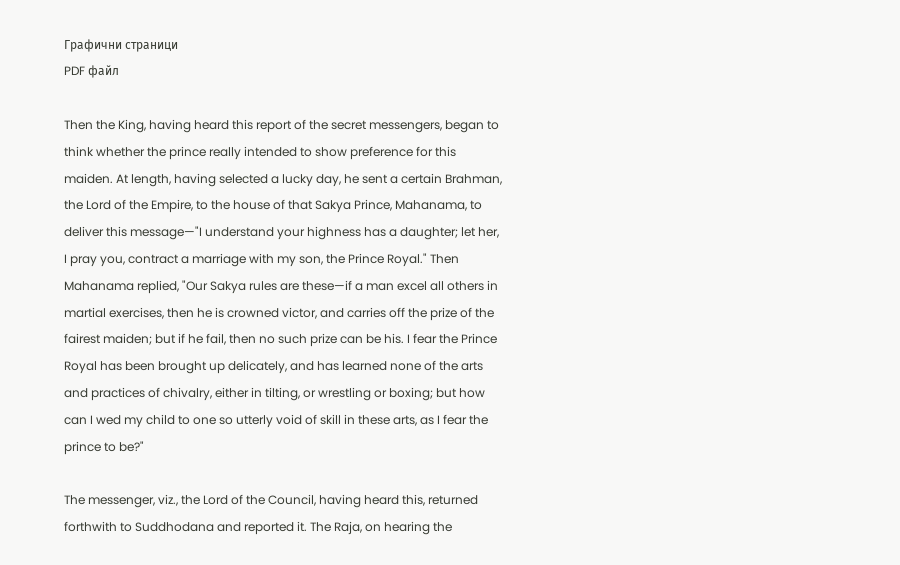Графични страници
PDF файл

Then the King, having heard this report of the secret messengers, began to think whether the prince really intended to show preference for this maiden. At length, having selected a lucky day, he sent a certain Brahman, the Lord of the Empire, to the house of that Sakya Prince, Mahanama, to deliver this message—"I understand your highness has a daughter; let her, I pray you, contract a marriage with my son, the Prince Royal." Then Mahanama replied, "Our Sakya rules are these—if a man excel all others in martial exercises, then he is crowned victor, and carries off the prize of the fairest maiden; but if he fail, then no such prize can be his. I fear the Prince Royal has been brought up delicately, and has learned none of the arts and practices of chivalry, either in tilting, or wrestling or boxing; but how can I wed my child to one so utterly void of skill in these arts, as I fear the prince to be?"

The messenger, viz., the Lord of the Council, having heard this, returned forthwith to Suddhodana and reported it. The Raja, on hearing the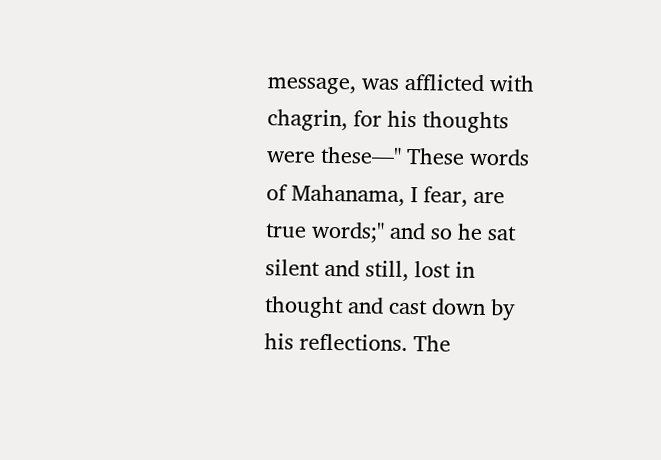message, was afflicted with chagrin, for his thoughts were these—" These words of Mahanama, I fear, are true words;" and so he sat silent and still, lost in thought and cast down by his reflections. The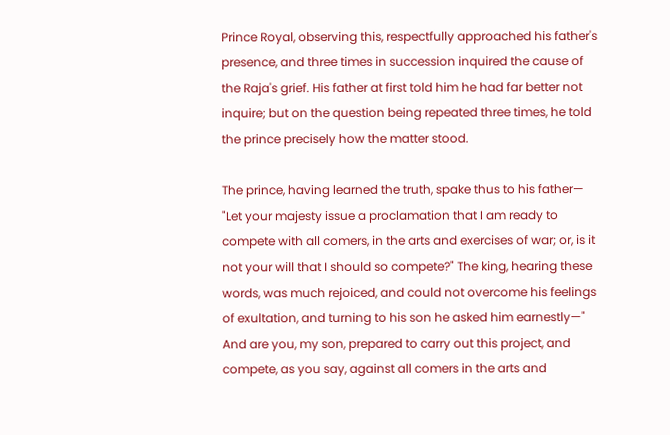Prince Royal, observing this, respectfully approached his father's presence, and three times in succession inquired the cause of the Raja's grief. His father at first told him he had far better not inquire; but on the question being repeated three times, he told the prince precisely how the matter stood.

The prince, having learned the truth, spake thus to his father— "Let your majesty issue a proclamation that I am ready to compete with all comers, in the arts and exercises of war; or, is it not your will that I should so compete?" The king, hearing these words, was much rejoiced, and could not overcome his feelings of exultation, and turning to his son he asked him earnestly—" And are you, my son, prepared to carry out this project, and compete, as you say, against all comers in the arts and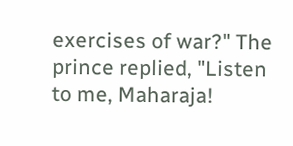exercises of war?" The prince replied, "Listen to me, Maharaja!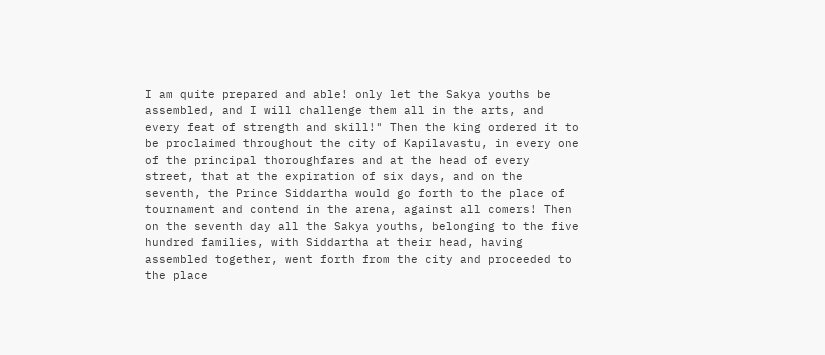I am quite prepared and able! only let the Sakya youths be assembled, and I will challenge them all in the arts, and every feat of strength and skill!" Then the king ordered it to be proclaimed throughout the city of Kapilavastu, in every one of the principal thoroughfares and at the head of every street, that at the expiration of six days, and on the seventh, the Prince Siddartha would go forth to the place of tournament and contend in the arena, against all comers! Then on the seventh day all the Sakya youths, belonging to the five hundred families, with Siddartha at their head, having assembled together, went forth from the city and proceeded to the place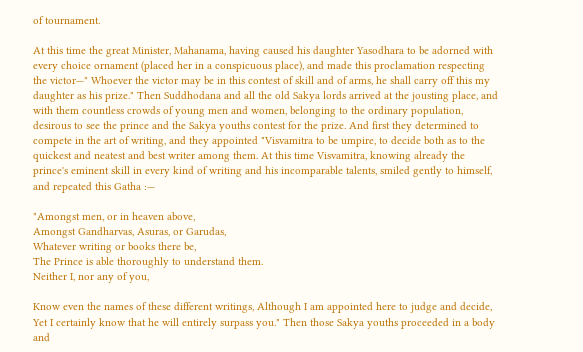of tournament.

At this time the great Minister, Mahanama, having caused his daughter Yasodhara to be adorned with every choice ornament (placed her in a conspicuous place), and made this proclamation respecting the victor—" Whoever the victor may be in this contest of skill and of arms, he shall carry off this my daughter as his prize." Then Suddhodana and all the old Sakya lords arrived at the jousting place, and with them countless crowds of young men and women, belonging to the ordinary population, desirous to see the prince and the Sakya youths contest for the prize. And first they determined to compete in the art of writing, and they appointed "Visvamitra to be umpire, to decide both as to the quickest and neatest and best writer among them. At this time Visvamitra, knowing already the prince's eminent skill in every kind of writing and his incomparable talents, smiled gently to himself, and repeated this Gatha :—

"Amongst men, or in heaven above,
Amongst Gandharvas, Asuras, or Garudas,
Whatever writing or books there be,
The Prince is able thoroughly to understand them.
Neither I, nor any of you,

Know even the names of these different writings, Although I am appointed here to judge and decide, Yet I certainly know that he will entirely surpass you." Then those Sakya youths proceeded in a body and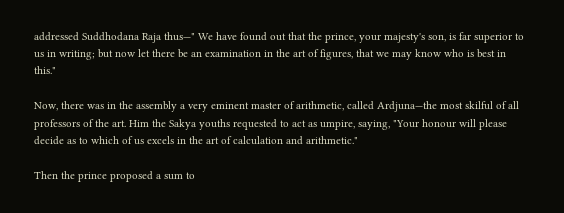addressed Suddhodana Raja thus—" We have found out that the prince, your majesty's son, is far superior to us in writing; but now let there be an examination in the art of figures, that we may know who is best in this."

Now, there was in the assembly a very eminent master of arithmetic, called Ardjuna—the most skilful of all professors of the art. Him the Sakya youths requested to act as umpire, saying, "Your honour will please decide as to which of us excels in the art of calculation and arithmetic."

Then the prince proposed a sum to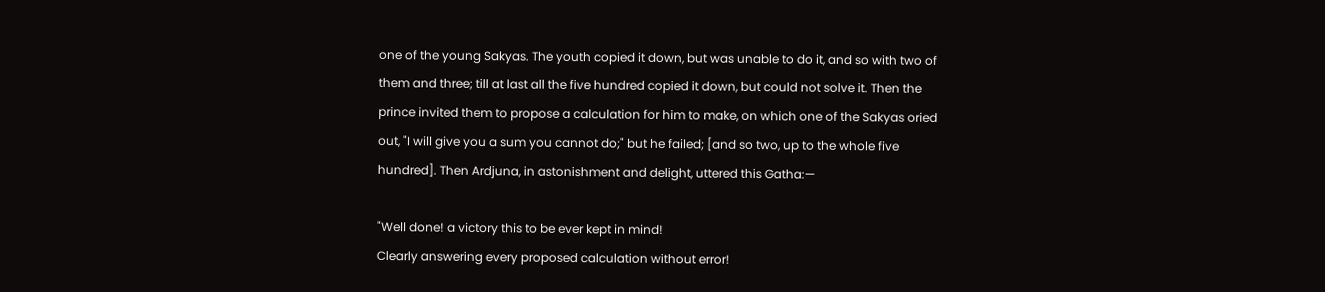one of the young Sakyas. The youth copied it down, but was unable to do it, and so with two of them and three; till at last all the five hundred copied it down, but could not solve it. Then the prince invited them to propose a calculation for him to make, on which one of the Sakyas oried out, "I will give you a sum you cannot do;" but he failed; [and so two, up to the whole five hundred]. Then Ardjuna, in astonishment and delight, uttered this Gatha:—

"Well done! a victory this to be ever kept in mind!
Clearly answering every proposed calculation without error!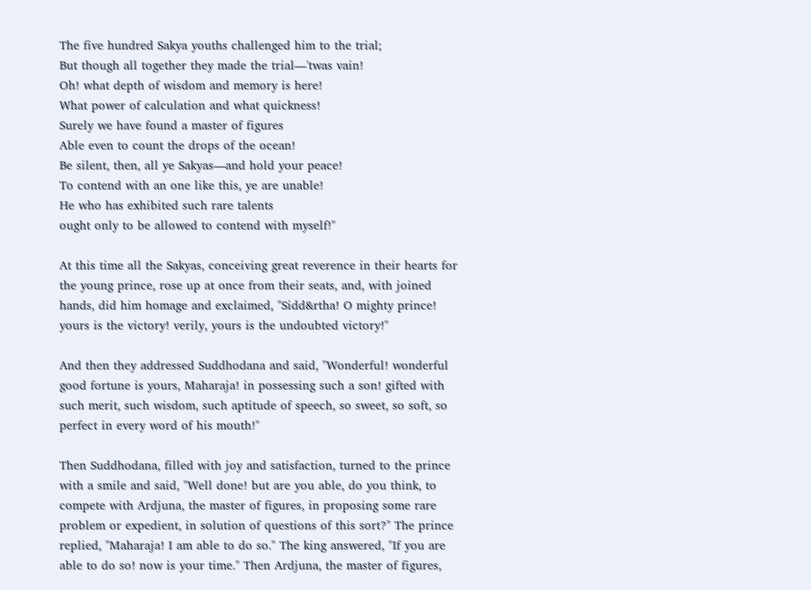The five hundred Sakya youths challenged him to the trial;
But though all together they made the trial—'twas vain!
Oh! what depth of wisdom and memory is here!
What power of calculation and what quickness!
Surely we have found a master of figures
Able even to count the drops of the ocean!
Be silent, then, all ye Sakyas—and hold your peace!
To contend with an one like this, ye are unable!
He who has exhibited such rare talents
ought only to be allowed to contend with myself!"

At this time all the Sakyas, conceiving great reverence in their hearts for the young prince, rose up at once from their seats, and, with joined hands, did him homage and exclaimed, "Sidd&rtha! O mighty prince! yours is the victory! verily, yours is the undoubted victory!"

And then they addressed Suddhodana and said, "Wonderful! wonderful good fortune is yours, Maharaja! in possessing such a son! gifted with such merit, such wisdom, such aptitude of speech, so sweet, so soft, so perfect in every word of his mouth!"

Then Suddhodana, filled with joy and satisfaction, turned to the prince with a smile and said, "Well done! but are you able, do you think, to compete with Ardjuna, the master of figures, in proposing some rare problem or expedient, in solution of questions of this sort?" The prince replied, "Maharaja! I am able to do so." The king answered, "If you are able to do so! now is your time." Then Ardjuna, the master of figures,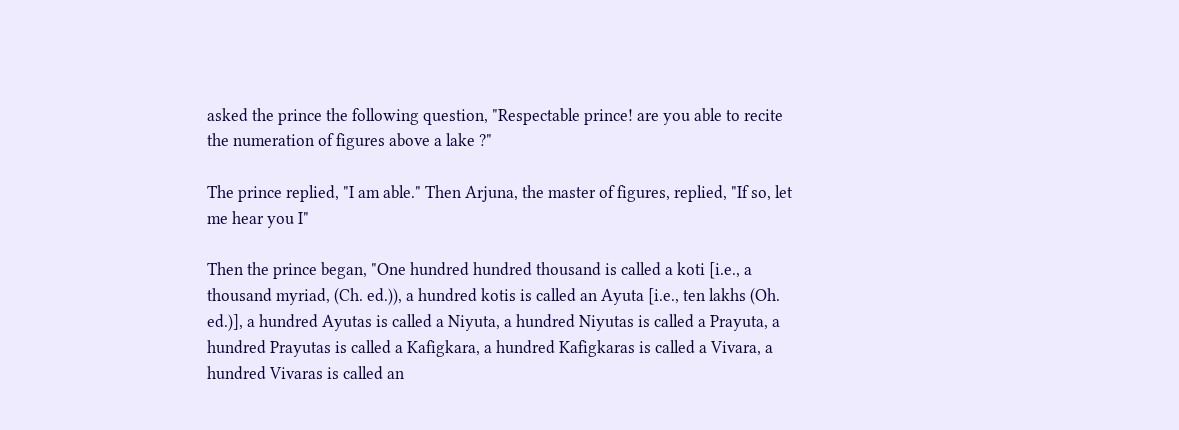asked the prince the following question, "Respectable prince! are you able to recite the numeration of figures above a lake ?"

The prince replied, "I am able." Then Arjuna, the master of figures, replied, "If so, let me hear you I"

Then the prince began, "One hundred hundred thousand is called a koti [i.e., a thousand myriad, (Ch. ed.)), a hundred kotis is called an Ayuta [i.e., ten lakhs (Oh. ed.)], a hundred Ayutas is called a Niyuta, a hundred Niyutas is called a Prayuta, a hundred Prayutas is called a Kafigkara, a hundred Kafigkaras is called a Vivara, a hundred Vivaras is called an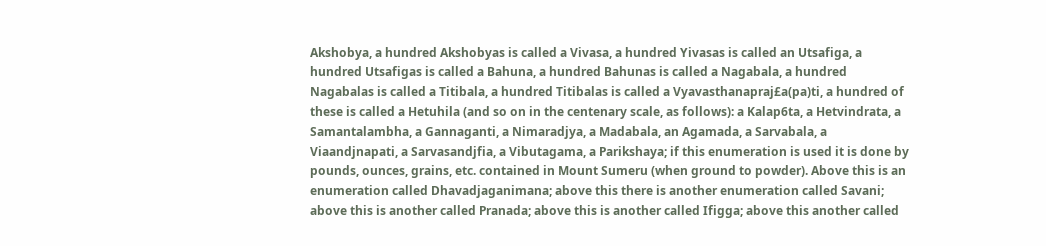Akshobya, a hundred Akshobyas is called a Vivasa, a hundred Yivasas is called an Utsafiga, a hundred Utsafigas is called a Bahuna, a hundred Bahunas is called a Nagabala, a hundred Nagabalas is called a Titibala, a hundred Titibalas is called a Vyavasthanapraj£a(pa)ti, a hundred of these is called a Hetuhila (and so on in the centenary scale, as follows): a Kalap6ta, a Hetvindrata, a Samantalambha, a Gannaganti, a Nimaradjya, a Madabala, an Agamada, a Sarvabala, a Viaandjnapati, a Sarvasandjfia, a Vibutagama, a Parikshaya; if this enumeration is used it is done by pounds, ounces, grains, etc. contained in Mount Sumeru (when ground to powder). Above this is an enumeration called Dhavadjaganimana; above this there is another enumeration called Savani; above this is another called Pranada; above this is another called Ifigga; above this another called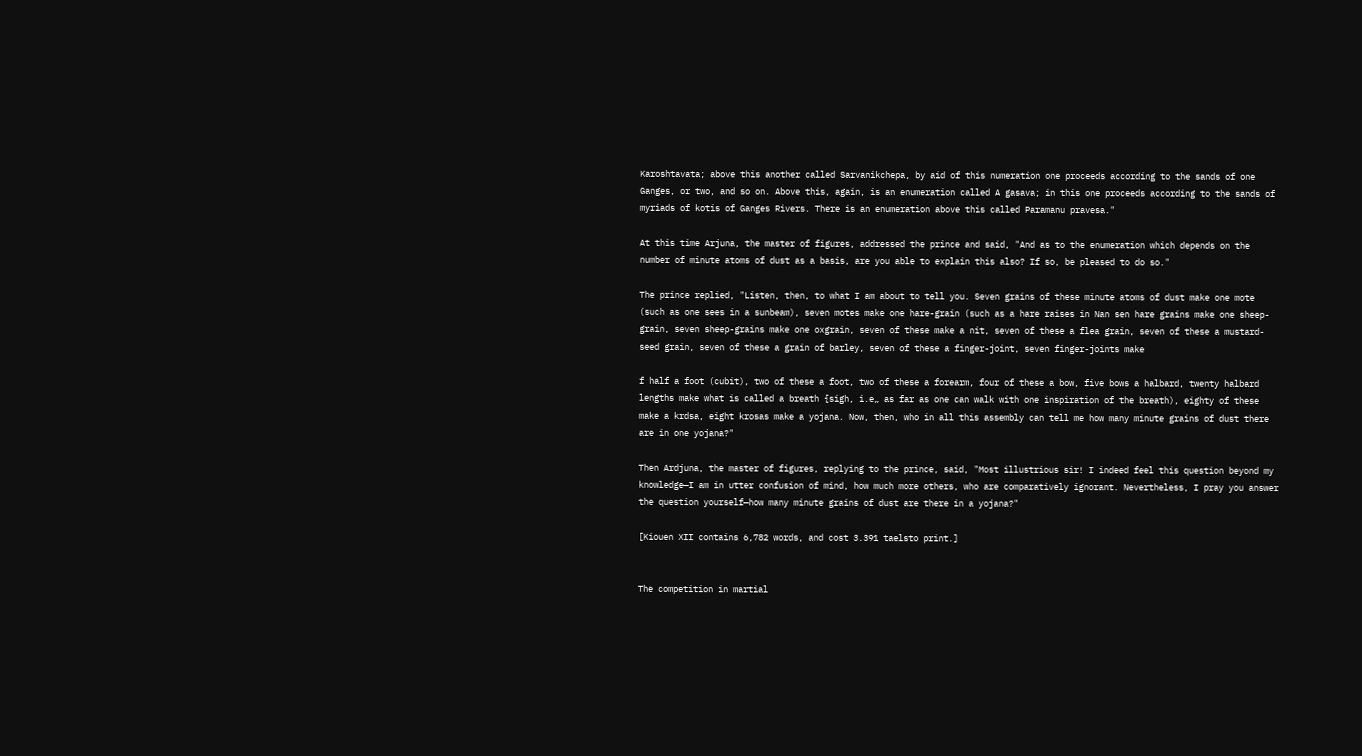Karoshtavata; above this another called Sarvanikchepa, by aid of this numeration one proceeds according to the sands of one Ganges, or two, and so on. Above this, again, is an enumeration called A gasava; in this one proceeds according to the sands of myriads of kotis of Ganges Rivers. There is an enumeration above this called Paramanu pravesa."

At this time Arjuna, the master of figures, addressed the prince and said, "And as to the enumeration which depends on the number of minute atoms of dust as a basis, are you able to explain this also? If so, be pleased to do so."

The prince replied, "Listen, then, to what I am about to tell you. Seven grains of these minute atoms of dust make one mote (such as one sees in a sunbeam), seven motes make one hare-grain (such as a hare raises in Nan sen hare grains make one sheep-grain, seven sheep-grains make one oxgrain, seven of these make a nit, seven of these a flea grain, seven of these a mustard-seed grain, seven of these a grain of barley, seven of these a finger-joint, seven finger-joints make

f half a foot (cubit), two of these a foot, two of these a forearm, four of these a bow, five bows a halbard, twenty halbard lengths make what is called a breath {sigh, i.e„ as far as one can walk with one inspiration of the breath), eighty of these make a krdsa, eight krosas make a yojana. Now, then, who in all this assembly can tell me how many minute grains of dust there are in one yojana?"

Then Ardjuna, the master of figures, replying to the prince, said, "Most illustrious sir! I indeed feel this question beyond my knowledge—I am in utter confusion of mind, how much more others, who are comparatively ignorant. Nevertheless, I pray you answer the question yourself—how many minute grains of dust are there in a yojana?"

[Kiouen XII contains 6,782 words, and cost 3.391 taelsto print.]


The competition in martial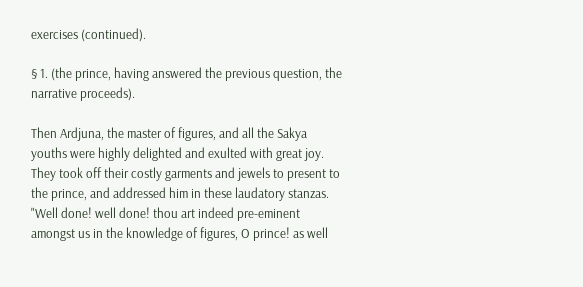exercises (continued).

§ 1. (the prince, having answered the previous question, the narrative proceeds).

Then Ardjuna, the master of figures, and all the Sakya youths were highly delighted and exulted with great joy. They took off their costly garments and jewels to present to the prince, and addressed him in these laudatory stanzas. "Well done! well done! thou art indeed pre-eminent amongst us in the knowledge of figures, O prince! as well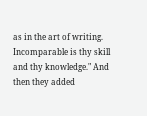as in the art of writing. Incomparable is thy skill and thy knowledge." And then they added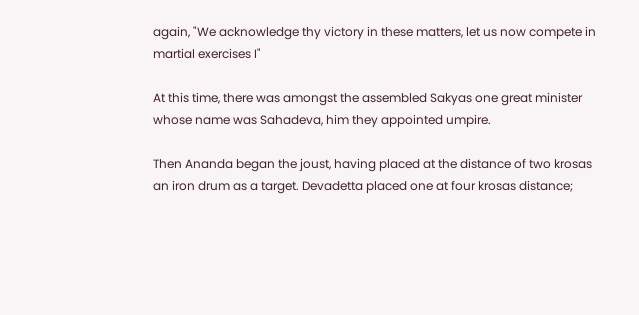again, "We acknowledge thy victory in these matters, let us now compete in martial exercises I"

At this time, there was amongst the assembled Sakyas one great minister whose name was Sahadeva, him they appointed umpire.

Then Ananda began the joust, having placed at the distance of two krosas an iron drum as a target. Devadetta placed one at four krosas distance;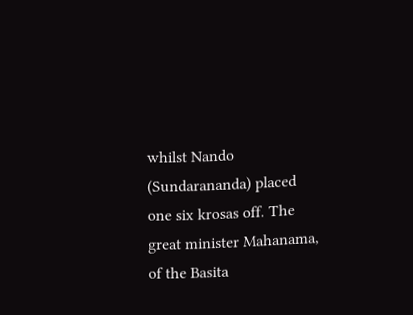whilst Nando (Sundarananda) placed one six krosas off. The great minister Mahanama, of the Basita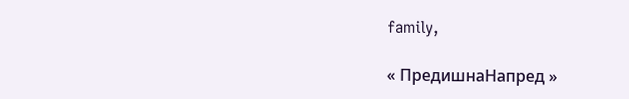family,

« ПредишнаНапред »